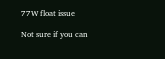77W float issue

Not sure if you can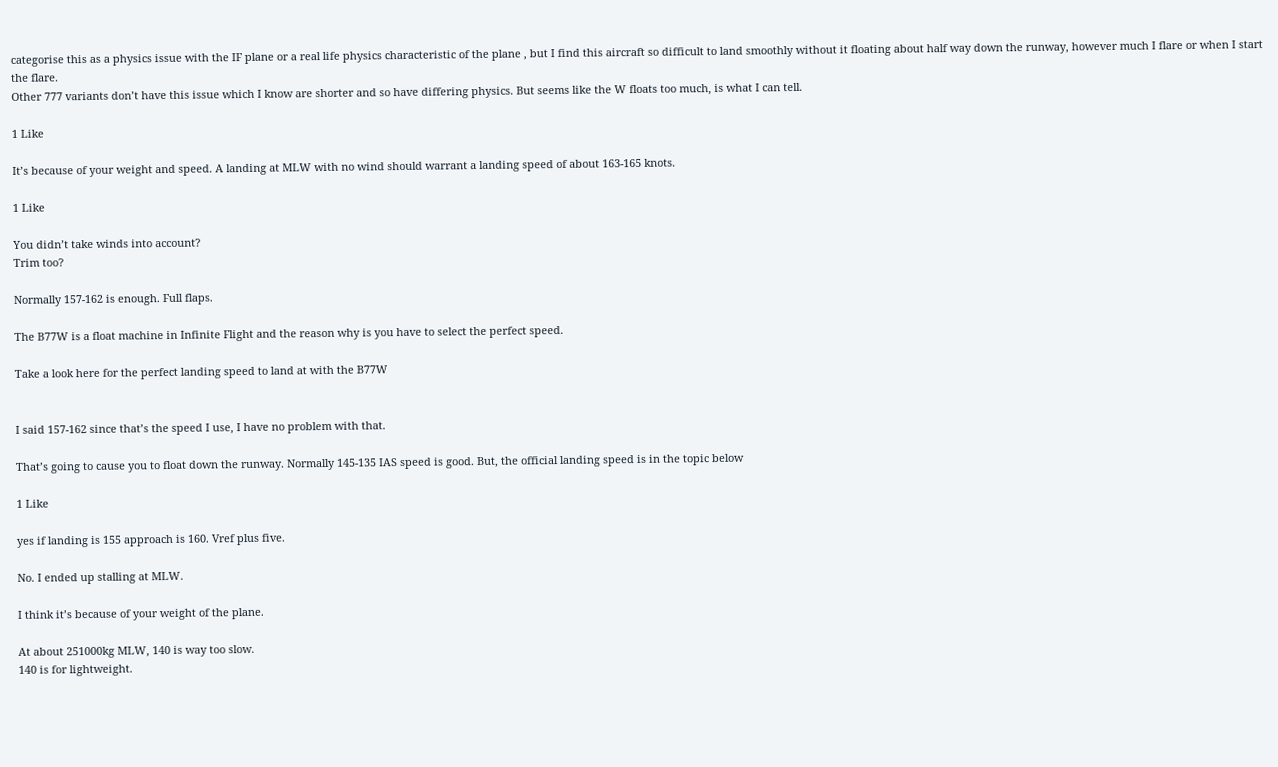categorise this as a physics issue with the IF plane or a real life physics characteristic of the plane , but I find this aircraft so difficult to land smoothly without it floating about half way down the runway, however much I flare or when I start the flare.
Other 777 variants don’t have this issue which I know are shorter and so have differing physics. But seems like the W floats too much, is what I can tell.

1 Like

It’s because of your weight and speed. A landing at MLW with no wind should warrant a landing speed of about 163-165 knots.

1 Like

You didn’t take winds into account?
Trim too?

Normally 157-162 is enough. Full flaps.

The B77W is a float machine in Infinite Flight and the reason why is you have to select the perfect speed.

Take a look here for the perfect landing speed to land at with the B77W


I said 157-162 since that’s the speed I use, I have no problem with that.

That’s going to cause you to float down the runway. Normally 145-135 IAS speed is good. But, the official landing speed is in the topic below

1 Like

yes if landing is 155 approach is 160. Vref plus five.

No. I ended up stalling at MLW.

I think it’s because of your weight of the plane.

At about 251000kg MLW, 140 is way too slow.
140 is for lightweight.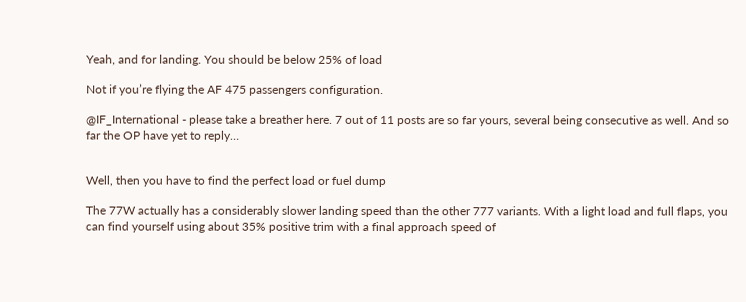Yeah, and for landing. You should be below 25% of load

Not if you’re flying the AF 475 passengers configuration.

@IF_International - please take a breather here. 7 out of 11 posts are so far yours, several being consecutive as well. And so far the OP have yet to reply…


Well, then you have to find the perfect load or fuel dump

The 77W actually has a considerably slower landing speed than the other 777 variants. With a light load and full flaps, you can find yourself using about 35% positive trim with a final approach speed of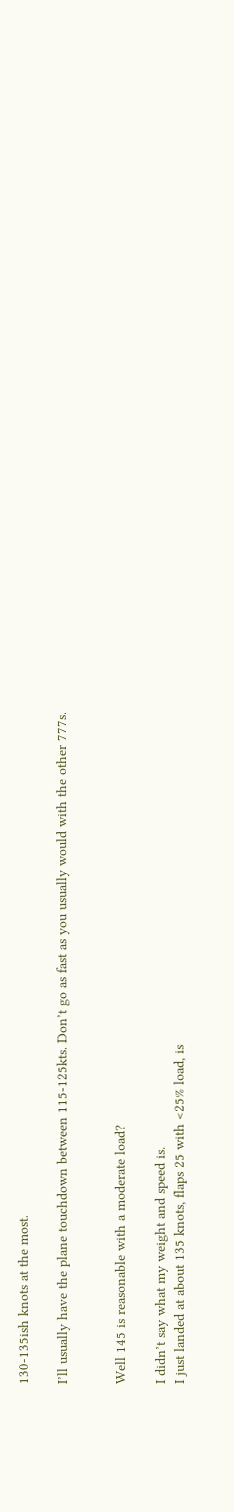130-135ish knots at the most.

I’ll usually have the plane touchdown between 115-125kts. Don’t go as fast as you usually would with the other 777s.


Well 145 is reasonable with a moderate load?

I didn’t say what my weight and speed is.
I just landed at about 135 knots, flaps 25 with <25% load, is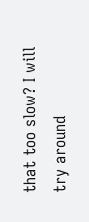that too slow? I will try around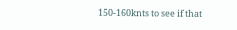150-160knts to see if that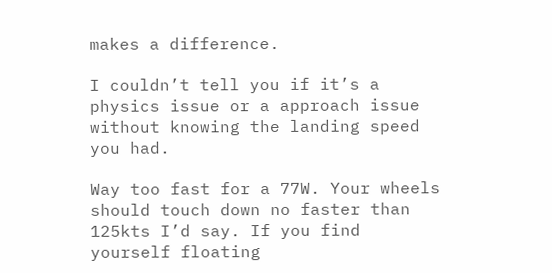makes a difference.

I couldn’t tell you if it’s a physics issue or a approach issue without knowing the landing speed you had.

Way too fast for a 77W. Your wheels should touch down no faster than 125kts I’d say. If you find yourself floating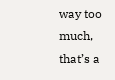way too much, that’s a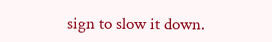sign to slow it down.